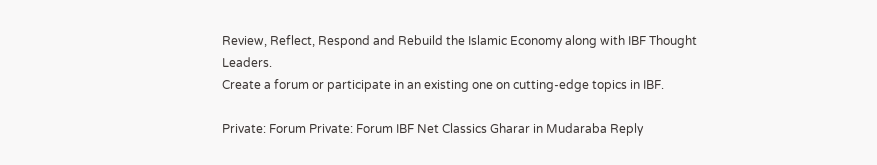Review, Reflect, Respond and Rebuild the Islamic Economy along with IBF Thought Leaders.
Create a forum or participate in an existing one on cutting-edge topics in IBF.

Private: Forum Private: Forum IBF Net Classics Gharar in Mudaraba Reply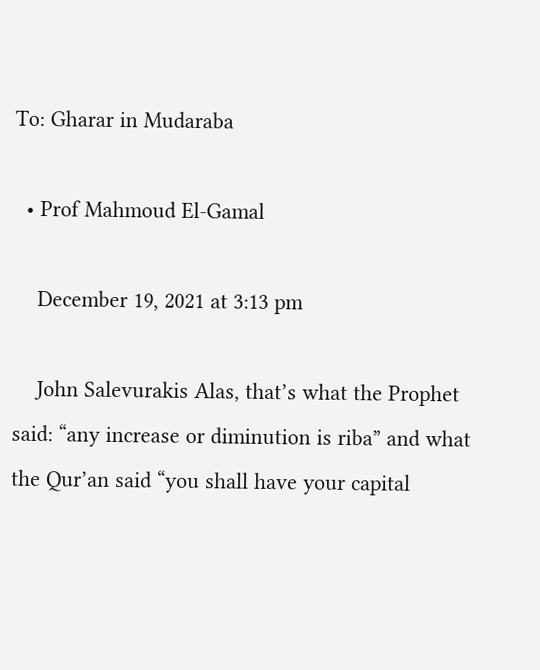To: Gharar in Mudaraba

  • Prof Mahmoud El-Gamal

    December 19, 2021 at 3:13 pm

    John Salevurakis Alas, that’s what the Prophet said: “any increase or diminution is riba” and what the Qur’an said “you shall have your capital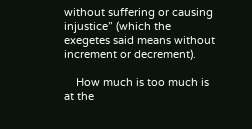without suffering or causing injustice” (which the exegetes said means without increment or decrement).

    How much is too much is at the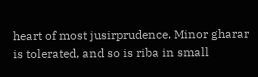heart of most jusirprudence. Minor gharar is tolerated, and so is riba in small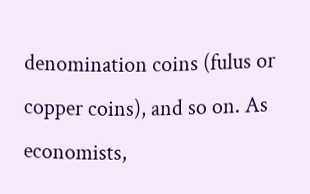denomination coins (fulus or copper coins), and so on. As economists,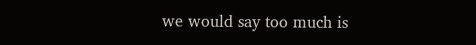we would say too much is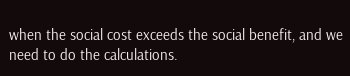when the social cost exceeds the social benefit, and we need to do the calculations.